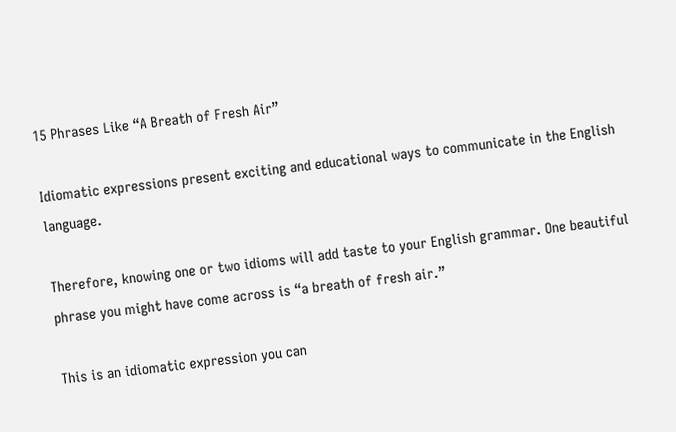15 Phrases Like “A Breath of Fresh Air”

Idiomatic expressions present exciting and educational ways to communicate in the English language.

Therefore, knowing one or two idioms will add taste to your English grammar. One beautiful phrase you might have come across is “a breath of fresh air.”

This is an idiomatic expression you can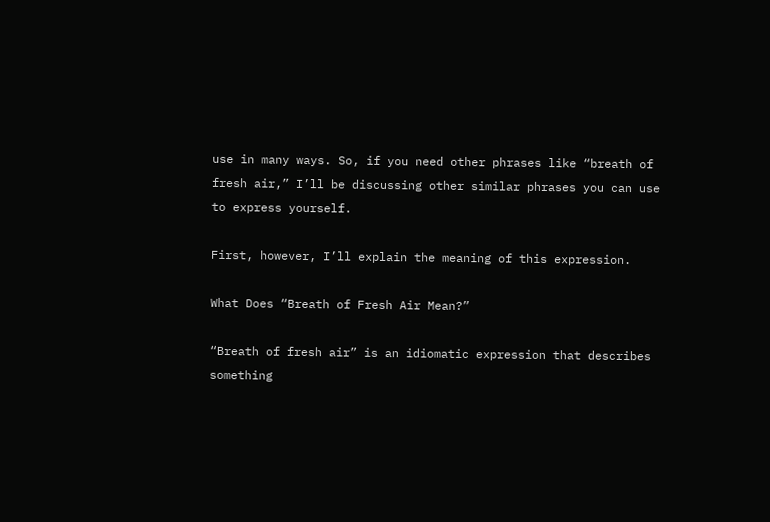use in many ways. So, if you need other phrases like “breath of fresh air,” I’ll be discussing other similar phrases you can use to express yourself.

First, however, I’ll explain the meaning of this expression.

What Does “Breath of Fresh Air Mean?”

“Breath of fresh air” is an idiomatic expression that describes something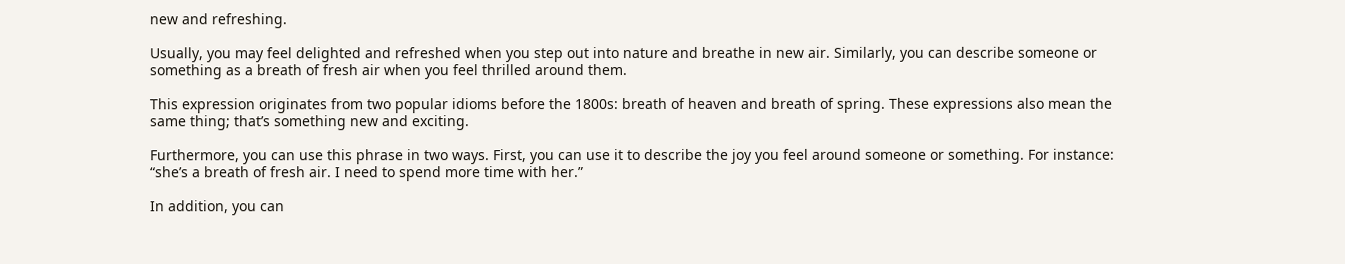new and refreshing.

Usually, you may feel delighted and refreshed when you step out into nature and breathe in new air. Similarly, you can describe someone or something as a breath of fresh air when you feel thrilled around them.

This expression originates from two popular idioms before the 1800s: breath of heaven and breath of spring. These expressions also mean the same thing; that’s something new and exciting.

Furthermore, you can use this phrase in two ways. First, you can use it to describe the joy you feel around someone or something. For instance: “she’s a breath of fresh air. I need to spend more time with her.”

In addition, you can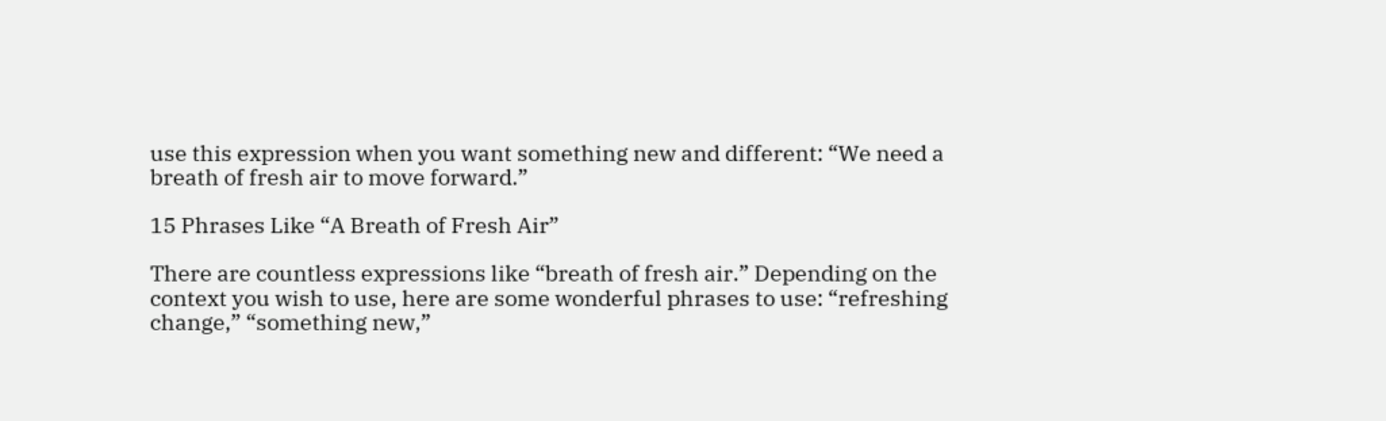use this expression when you want something new and different: “We need a breath of fresh air to move forward.”

15 Phrases Like “A Breath of Fresh Air”

There are countless expressions like “breath of fresh air.” Depending on the context you wish to use, here are some wonderful phrases to use: “refreshing change,” “something new,”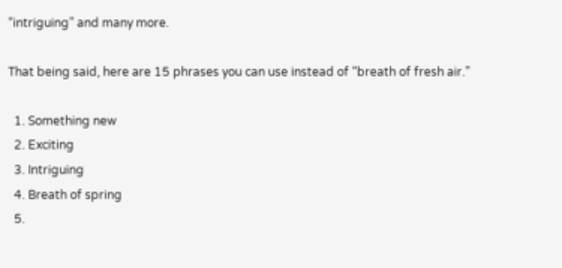“intriguing” and many more.

That being said, here are 15 phrases you can use instead of “breath of fresh air.”

  1. Something new
  2. Exciting
  3. Intriguing
  4. Breath of spring
  5.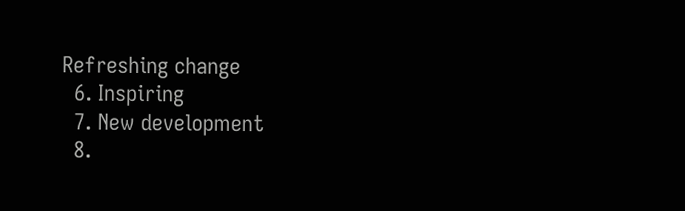Refreshing change
  6. Inspiring
  7. New development
  8.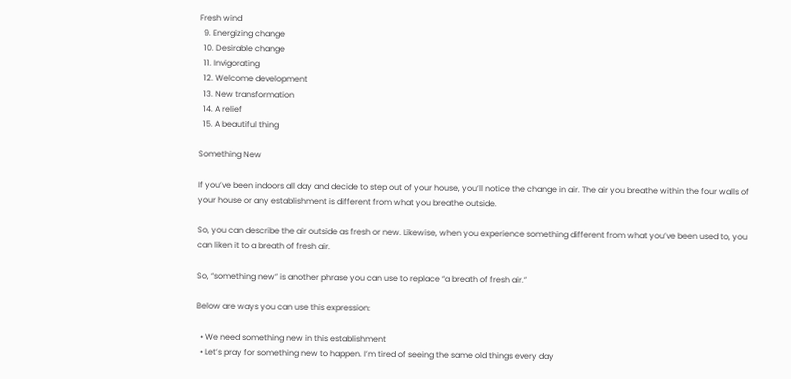Fresh wind
  9. Energizing change
  10. Desirable change
  11. Invigorating
  12. Welcome development
  13. New transformation
  14. A relief
  15. A beautiful thing

Something New

If you’ve been indoors all day and decide to step out of your house, you’ll notice the change in air. The air you breathe within the four walls of your house or any establishment is different from what you breathe outside.

So, you can describe the air outside as fresh or new. Likewise, when you experience something different from what you’ve been used to, you can liken it to a breath of fresh air.

So, “something new” is another phrase you can use to replace “a breath of fresh air.”

Below are ways you can use this expression:

  • We need something new in this establishment
  • Let’s pray for something new to happen. I’m tired of seeing the same old things every day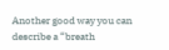Another good way you can describe a “breath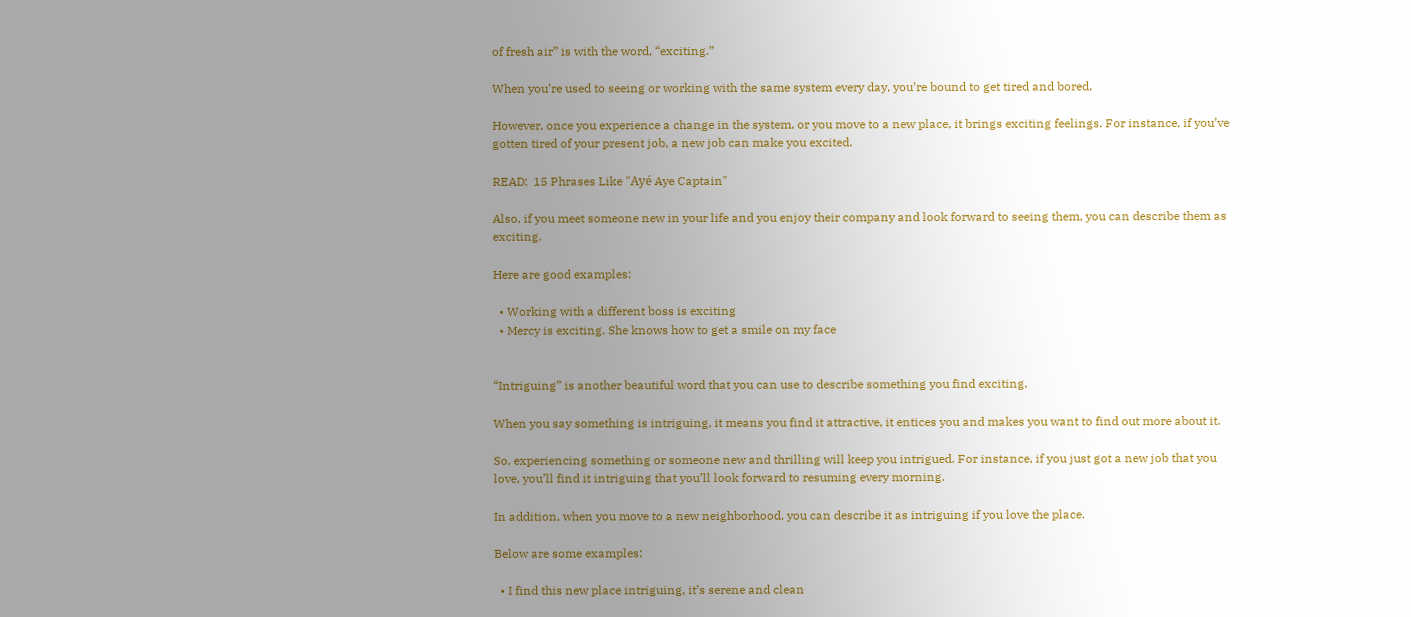of fresh air” is with the word, “exciting.”

When you’re used to seeing or working with the same system every day, you’re bound to get tired and bored.

However, once you experience a change in the system, or you move to a new place, it brings exciting feelings. For instance, if you’ve gotten tired of your present job, a new job can make you excited.

READ:  15 Phrases Like "Ayé Aye Captain"

Also, if you meet someone new in your life and you enjoy their company and look forward to seeing them, you can describe them as exciting.

Here are good examples:

  • Working with a different boss is exciting
  • Mercy is exciting. She knows how to get a smile on my face


“Intriguing” is another beautiful word that you can use to describe something you find exciting.

When you say something is intriguing, it means you find it attractive, it entices you and makes you want to find out more about it.

So, experiencing something or someone new and thrilling will keep you intrigued. For instance, if you just got a new job that you love, you’ll find it intriguing that you’ll look forward to resuming every morning.

In addition, when you move to a new neighborhood, you can describe it as intriguing if you love the place.

Below are some examples:

  • I find this new place intriguing, it’s serene and clean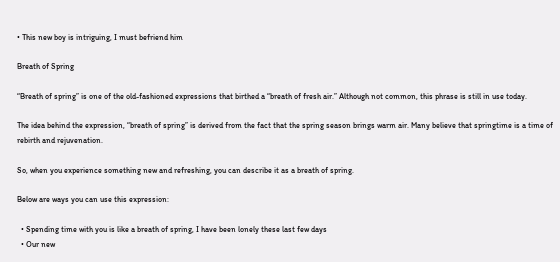• This new boy is intriguing, I must befriend him

Breath of Spring

“Breath of spring” is one of the old-fashioned expressions that birthed a “breath of fresh air.” Although not common, this phrase is still in use today.

The idea behind the expression, “breath of spring” is derived from the fact that the spring season brings warm air. Many believe that springtime is a time of rebirth and rejuvenation.

So, when you experience something new and refreshing, you can describe it as a breath of spring.

Below are ways you can use this expression:

  • Spending time with you is like a breath of spring, I have been lonely these last few days
  • Our new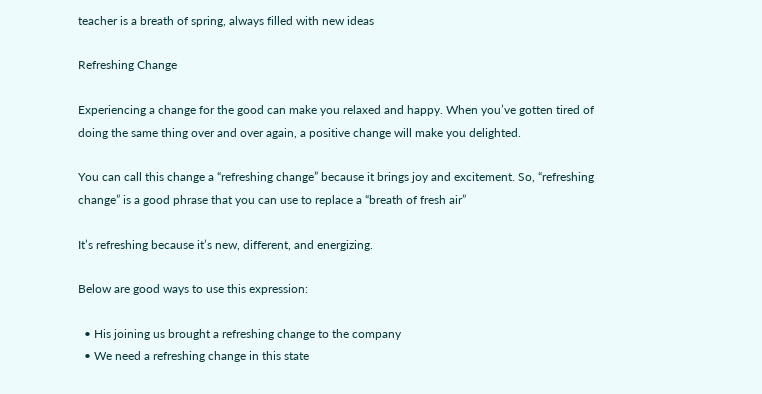teacher is a breath of spring, always filled with new ideas

Refreshing Change

Experiencing a change for the good can make you relaxed and happy. When you’ve gotten tired of doing the same thing over and over again, a positive change will make you delighted.

You can call this change a “refreshing change” because it brings joy and excitement. So, “refreshing change” is a good phrase that you can use to replace a “breath of fresh air”

It’s refreshing because it’s new, different, and energizing.

Below are good ways to use this expression:

  • His joining us brought a refreshing change to the company
  • We need a refreshing change in this state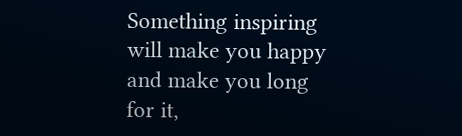Something inspiring will make you happy and make you long for it,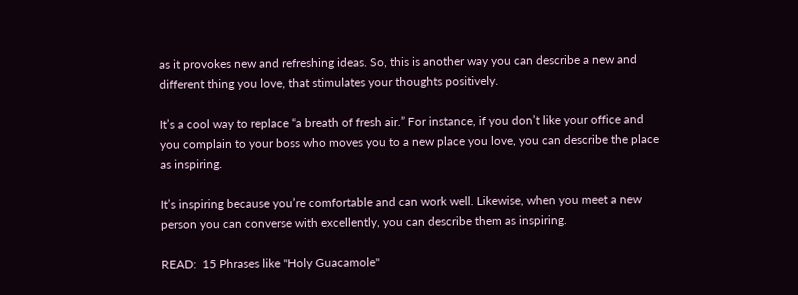as it provokes new and refreshing ideas. So, this is another way you can describe a new and different thing you love, that stimulates your thoughts positively.

It’s a cool way to replace “a breath of fresh air.” For instance, if you don’t like your office and you complain to your boss who moves you to a new place you love, you can describe the place as inspiring.

It’s inspiring because you’re comfortable and can work well. Likewise, when you meet a new person you can converse with excellently, you can describe them as inspiring.

READ:  15 Phrases like "Holy Guacamole"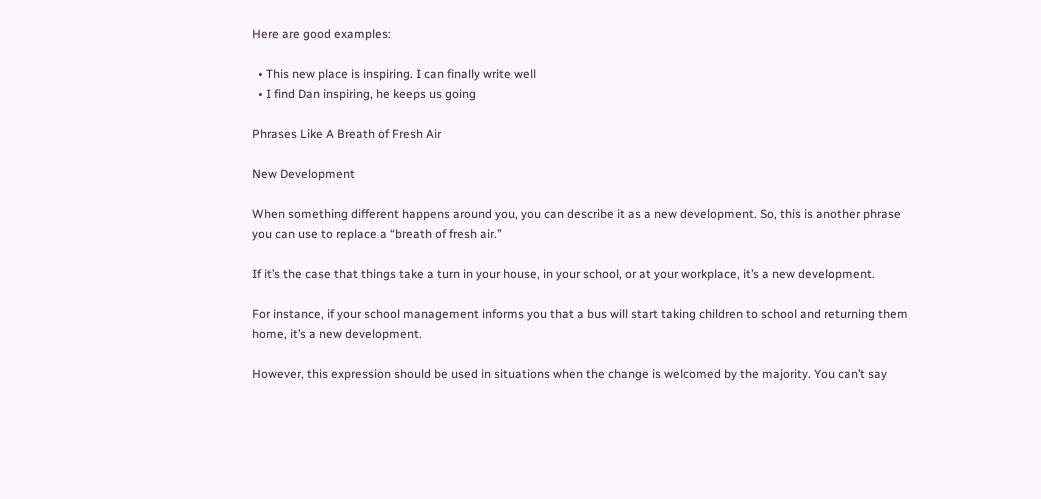Here are good examples:

  • This new place is inspiring. I can finally write well
  • I find Dan inspiring, he keeps us going

Phrases Like A Breath of Fresh Air

New Development

When something different happens around you, you can describe it as a new development. So, this is another phrase you can use to replace a “breath of fresh air.”

If it’s the case that things take a turn in your house, in your school, or at your workplace, it’s a new development.

For instance, if your school management informs you that a bus will start taking children to school and returning them home, it’s a new development.

However, this expression should be used in situations when the change is welcomed by the majority. You can’t say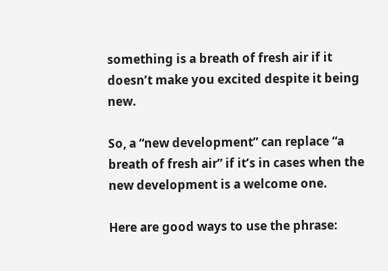something is a breath of fresh air if it doesn’t make you excited despite it being new.

So, a “new development” can replace “a breath of fresh air” if it’s in cases when the new development is a welcome one.

Here are good ways to use the phrase: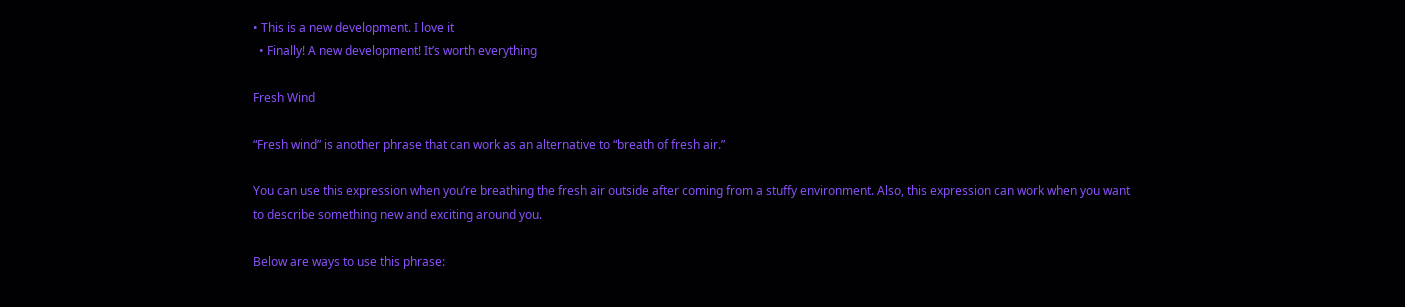• This is a new development. I love it
  • Finally! A new development! It’s worth everything

Fresh Wind

“Fresh wind” is another phrase that can work as an alternative to “breath of fresh air.”

You can use this expression when you’re breathing the fresh air outside after coming from a stuffy environment. Also, this expression can work when you want to describe something new and exciting around you.

Below are ways to use this phrase: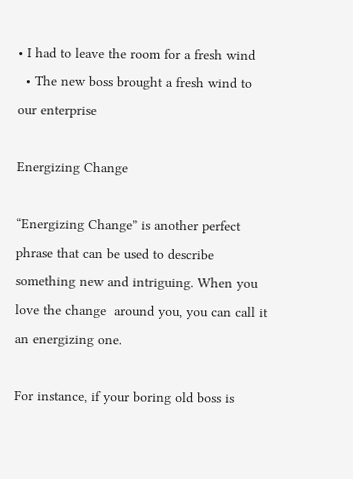• I had to leave the room for a fresh wind
  • The new boss brought a fresh wind to our enterprise

Energizing Change

“Energizing Change” is another perfect phrase that can be used to describe something new and intriguing. When you love the change  around you, you can call it an energizing one.

For instance, if your boring old boss is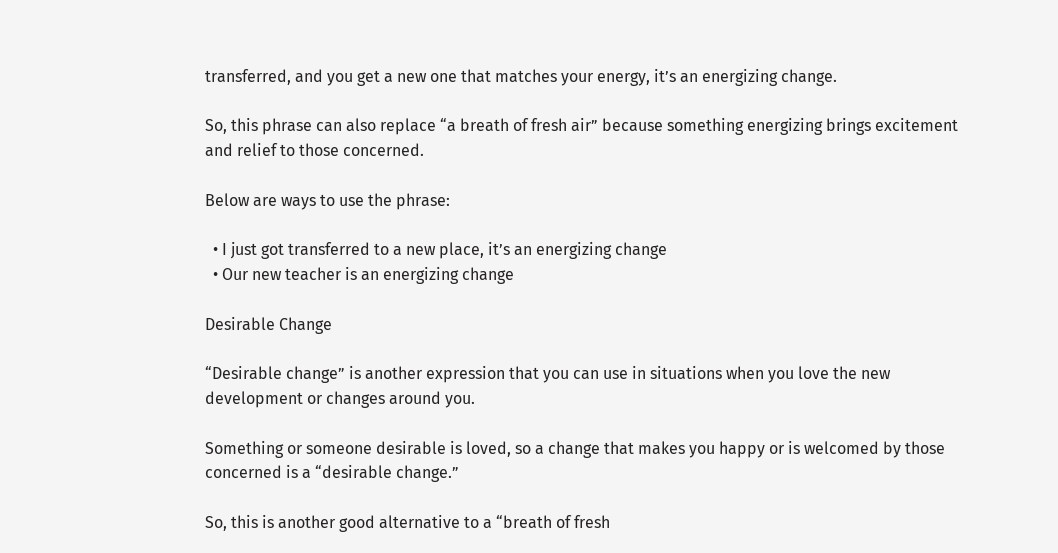transferred, and you get a new one that matches your energy, it’s an energizing change.

So, this phrase can also replace “a breath of fresh air” because something energizing brings excitement and relief to those concerned.

Below are ways to use the phrase:

  • I just got transferred to a new place, it’s an energizing change
  • Our new teacher is an energizing change

Desirable Change

“Desirable change” is another expression that you can use in situations when you love the new development or changes around you.

Something or someone desirable is loved, so a change that makes you happy or is welcomed by those concerned is a “desirable change.”

So, this is another good alternative to a “breath of fresh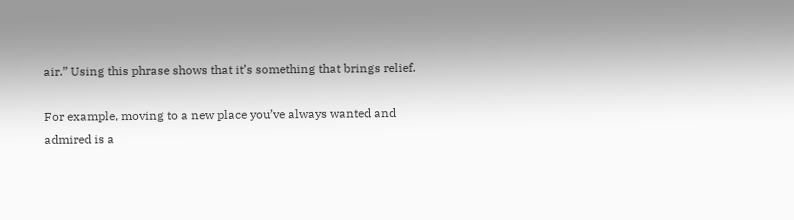air.” Using this phrase shows that it’s something that brings relief.

For example, moving to a new place you’ve always wanted and admired is a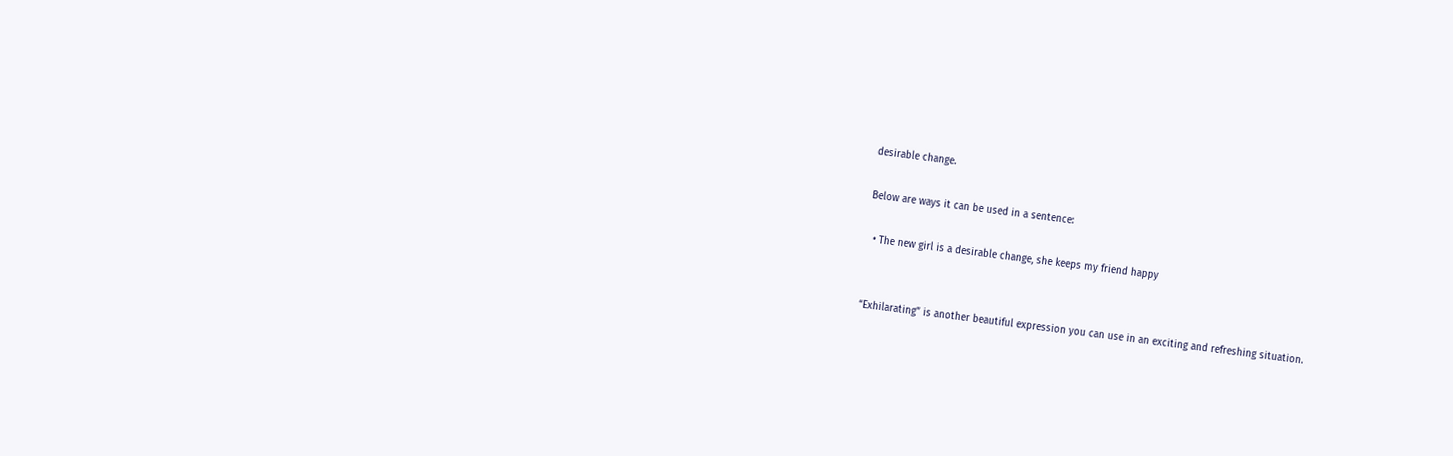desirable change.

Below are ways it can be used in a sentence:

  • The new girl is a desirable change, she keeps my friend happy


“Exhilarating” is another beautiful expression you can use in an exciting and refreshing situation.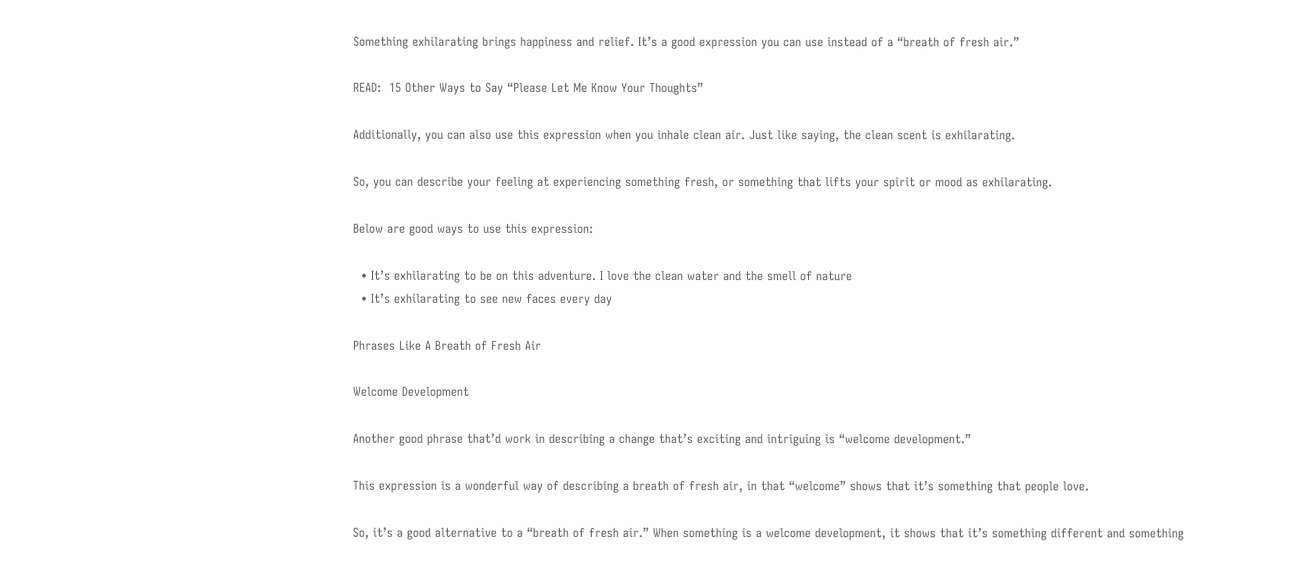Something exhilarating brings happiness and relief. It’s a good expression you can use instead of a “breath of fresh air.”

READ:  15 Other Ways to Say “Please Let Me Know Your Thoughts”

Additionally, you can also use this expression when you inhale clean air. Just like saying, the clean scent is exhilarating.

So, you can describe your feeling at experiencing something fresh, or something that lifts your spirit or mood as exhilarating.

Below are good ways to use this expression:

  • It’s exhilarating to be on this adventure. I love the clean water and the smell of nature
  • It’s exhilarating to see new faces every day

Phrases Like A Breath of Fresh Air

Welcome Development

Another good phrase that’d work in describing a change that’s exciting and intriguing is “welcome development.”

This expression is a wonderful way of describing a breath of fresh air, in that “welcome” shows that it’s something that people love.

So, it’s a good alternative to a “breath of fresh air.” When something is a welcome development, it shows that it’s something different and something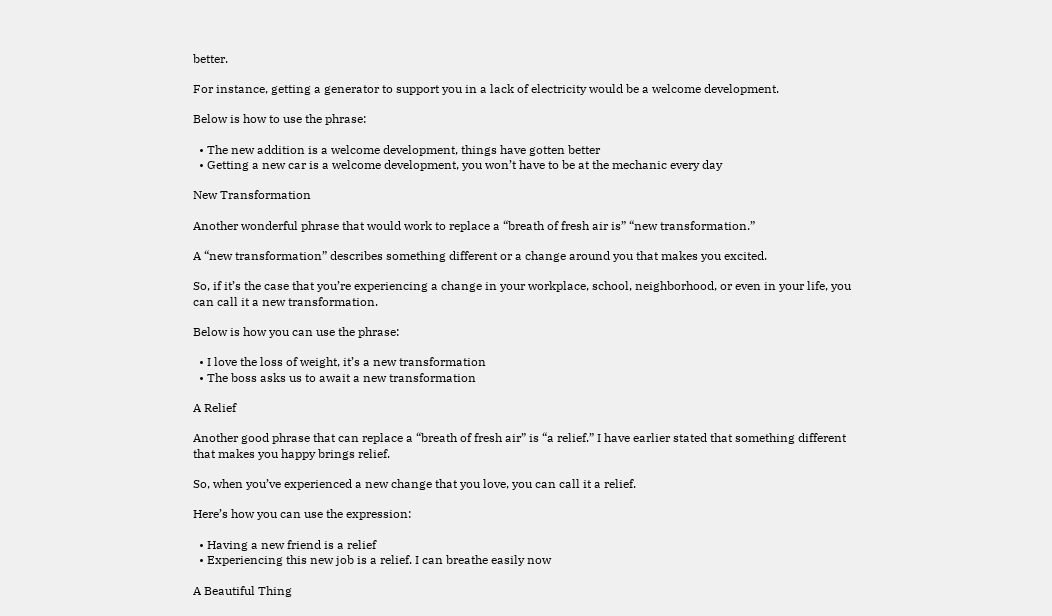better.

For instance, getting a generator to support you in a lack of electricity would be a welcome development.

Below is how to use the phrase:

  • The new addition is a welcome development, things have gotten better
  • Getting a new car is a welcome development, you won’t have to be at the mechanic every day

New Transformation

Another wonderful phrase that would work to replace a “breath of fresh air is” “new transformation.”

A “new transformation” describes something different or a change around you that makes you excited.

So, if it’s the case that you’re experiencing a change in your workplace, school, neighborhood, or even in your life, you can call it a new transformation.

Below is how you can use the phrase:

  • I love the loss of weight, it’s a new transformation
  • The boss asks us to await a new transformation

A Relief

Another good phrase that can replace a “breath of fresh air” is “a relief.” I have earlier stated that something different that makes you happy brings relief.

So, when you’ve experienced a new change that you love, you can call it a relief.

Here’s how you can use the expression:

  • Having a new friend is a relief
  • Experiencing this new job is a relief. I can breathe easily now

A Beautiful Thing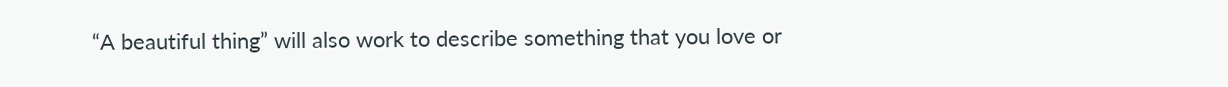“A beautiful thing” will also work to describe something that you love or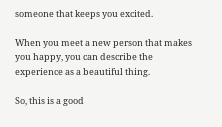someone that keeps you excited.

When you meet a new person that makes you happy, you can describe the experience as a beautiful thing.

So, this is a good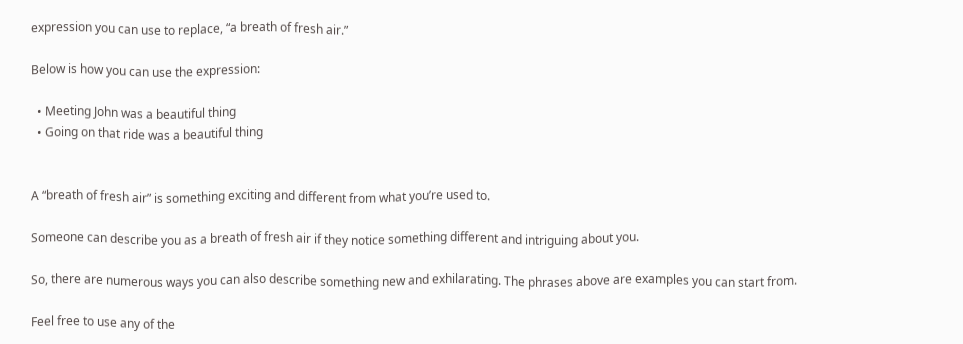expression you can use to replace, “a breath of fresh air.”

Below is how you can use the expression:

  • Meeting John was a beautiful thing
  • Going on that ride was a beautiful thing


A “breath of fresh air” is something exciting and different from what you’re used to.

Someone can describe you as a breath of fresh air if they notice something different and intriguing about you.

So, there are numerous ways you can also describe something new and exhilarating. The phrases above are examples you can start from.

Feel free to use any of the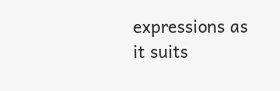expressions as it suits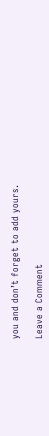you and don’t forget to add yours.

Leave a Comment